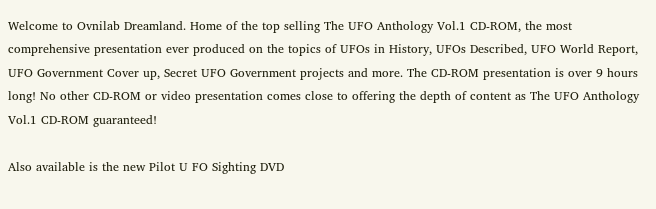Welcome to Ovnilab Dreamland. Home of the top selling The UFO Anthology Vol.1 CD-ROM, the most comprehensive presentation ever produced on the topics of UFOs in History, UFOs Described, UFO World Report, UFO Government Cover up, Secret UFO Government projects and more. The CD-ROM presentation is over 9 hours long! No other CD-ROM or video presentation comes close to offering the depth of content as The UFO Anthology Vol.1 CD-ROM guaranteed!

Also available is the new Pilot U FO Sighting DVD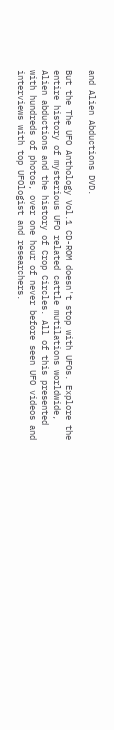and Alien Abductions DVD.

But the The UFO Anthology Vol.1 CD-ROM doesn't stop with UFOs. Explore the entire history of mysterious UFO related cattle mutilations worldwide, Alien abductions and the history of Crop Circles. All of this presented with hundreds of photos, over one hour of never before seen UFO videos and interviews with top UFOlogist and researchers.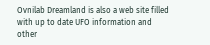Ovnilab Dreamland is also a web site filled with up to date UFO information and other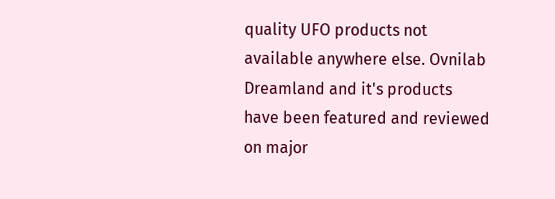quality UFO products not available anywhere else. Ovnilab Dreamland and it's products have been featured and reviewed on major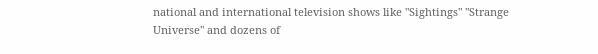national and international television shows like "Sightings" "Strange Universe" and dozens of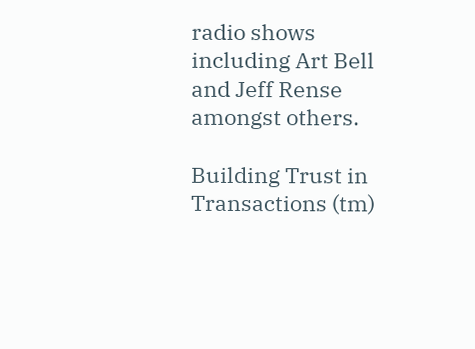radio shows including Art Bell and Jeff Rense amongst others.

Building Trust in Transactions (tm)